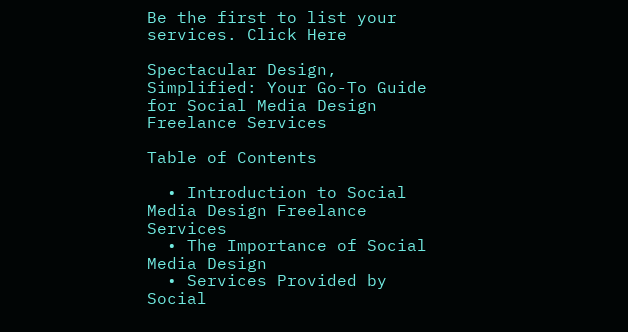Be the first to list your services. Click Here

Spectacular Design, Simplified: Your Go-To Guide for Social Media Design Freelance Services

Table of Contents

  • Introduction to Social Media Design Freelance Services
  • The Importance of Social Media Design
  • Services Provided by Social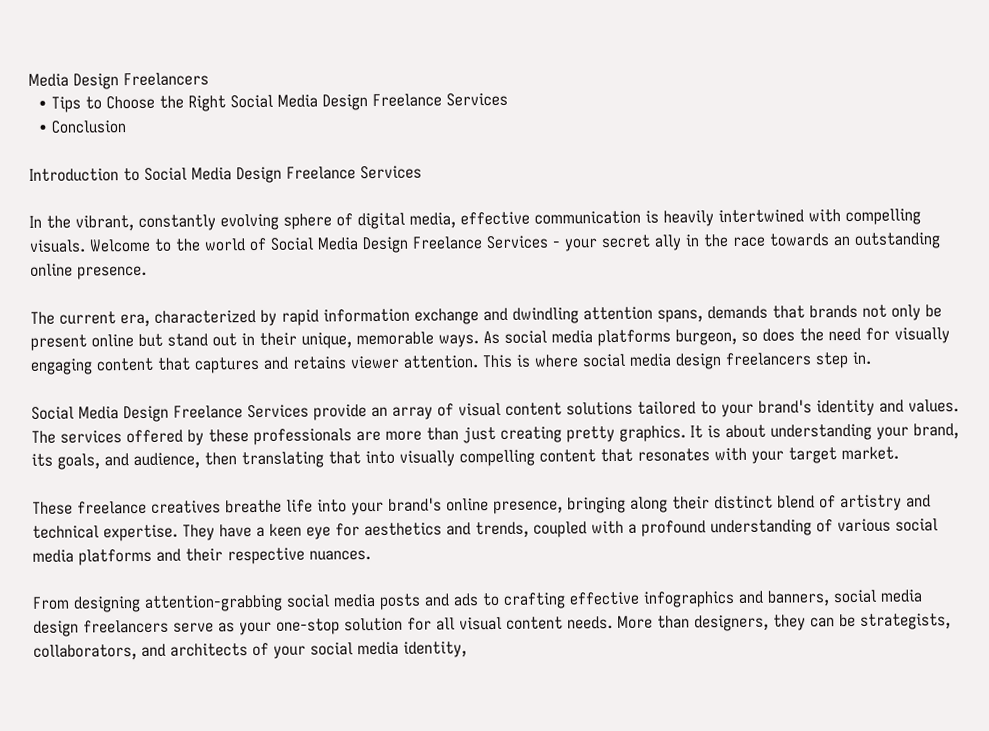Media Design Freelancers
  • Tips to Choose the Right Social Media Design Freelance Services
  • Conclusion

Introduction to Social Media Design Freelance Services

In the vibrant, constantly evolving sphere of digital media, effective communication is heavily intertwined with compelling visuals. Welcome to the world of Social Media Design Freelance Services - your secret ally in the race towards an outstanding online presence.

The current era, characterized by rapid information exchange and dwindling attention spans, demands that brands not only be present online but stand out in their unique, memorable ways. As social media platforms burgeon, so does the need for visually engaging content that captures and retains viewer attention. This is where social media design freelancers step in.

Social Media Design Freelance Services provide an array of visual content solutions tailored to your brand's identity and values. The services offered by these professionals are more than just creating pretty graphics. It is about understanding your brand, its goals, and audience, then translating that into visually compelling content that resonates with your target market.

These freelance creatives breathe life into your brand's online presence, bringing along their distinct blend of artistry and technical expertise. They have a keen eye for aesthetics and trends, coupled with a profound understanding of various social media platforms and their respective nuances.

From designing attention-grabbing social media posts and ads to crafting effective infographics and banners, social media design freelancers serve as your one-stop solution for all visual content needs. More than designers, they can be strategists, collaborators, and architects of your social media identity,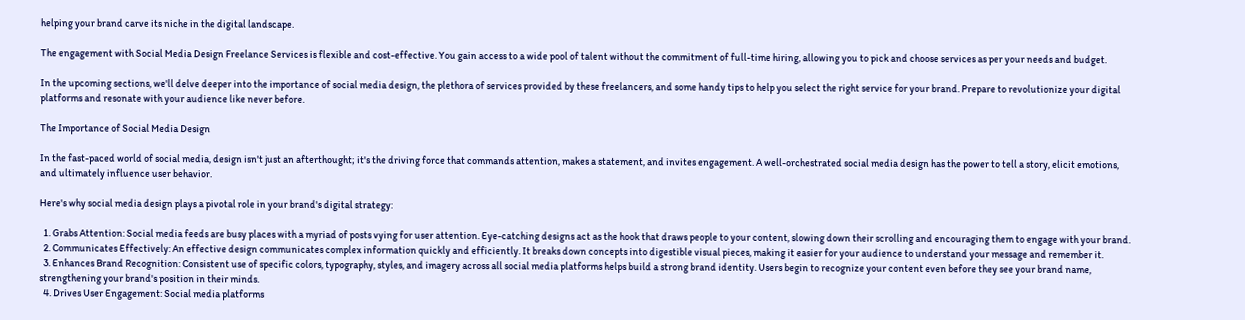helping your brand carve its niche in the digital landscape.

The engagement with Social Media Design Freelance Services is flexible and cost-effective. You gain access to a wide pool of talent without the commitment of full-time hiring, allowing you to pick and choose services as per your needs and budget.

In the upcoming sections, we'll delve deeper into the importance of social media design, the plethora of services provided by these freelancers, and some handy tips to help you select the right service for your brand. Prepare to revolutionize your digital platforms and resonate with your audience like never before.

The Importance of Social Media Design

In the fast-paced world of social media, design isn't just an afterthought; it's the driving force that commands attention, makes a statement, and invites engagement. A well-orchestrated social media design has the power to tell a story, elicit emotions, and ultimately influence user behavior.

Here's why social media design plays a pivotal role in your brand's digital strategy:

  1. Grabs Attention: Social media feeds are busy places with a myriad of posts vying for user attention. Eye-catching designs act as the hook that draws people to your content, slowing down their scrolling and encouraging them to engage with your brand.
  2. Communicates Effectively: An effective design communicates complex information quickly and efficiently. It breaks down concepts into digestible visual pieces, making it easier for your audience to understand your message and remember it.
  3. Enhances Brand Recognition: Consistent use of specific colors, typography, styles, and imagery across all social media platforms helps build a strong brand identity. Users begin to recognize your content even before they see your brand name, strengthening your brand's position in their minds.
  4. Drives User Engagement: Social media platforms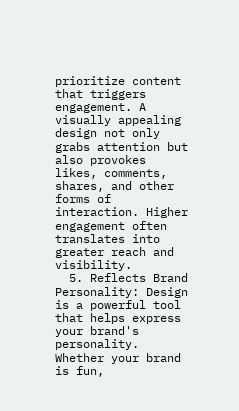prioritize content that triggers engagement. A visually appealing design not only grabs attention but also provokes likes, comments, shares, and other forms of interaction. Higher engagement often translates into greater reach and visibility.
  5. Reflects Brand Personality: Design is a powerful tool that helps express your brand's personality. Whether your brand is fun,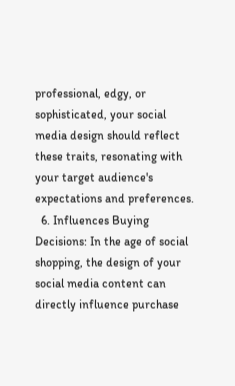professional, edgy, or sophisticated, your social media design should reflect these traits, resonating with your target audience's expectations and preferences.
  6. Influences Buying Decisions: In the age of social shopping, the design of your social media content can directly influence purchase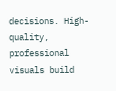decisions. High-quality, professional visuals build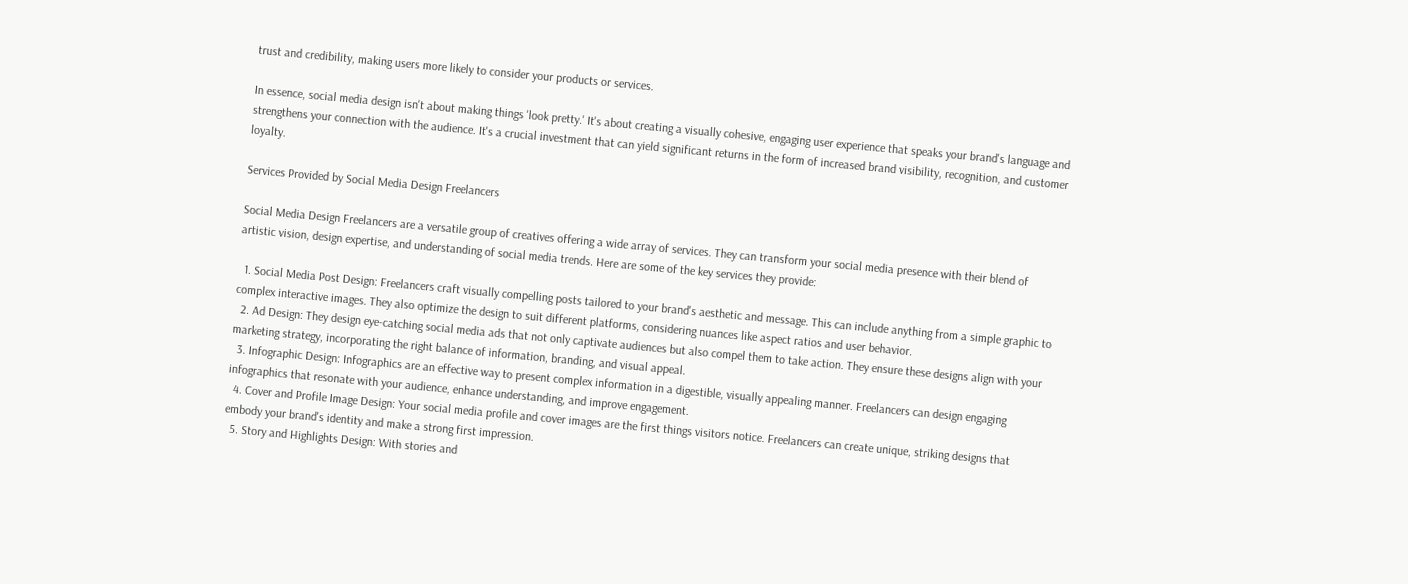trust and credibility, making users more likely to consider your products or services.

In essence, social media design isn't about making things 'look pretty.' It's about creating a visually cohesive, engaging user experience that speaks your brand's language and strengthens your connection with the audience. It's a crucial investment that can yield significant returns in the form of increased brand visibility, recognition, and customer loyalty.

Services Provided by Social Media Design Freelancers

Social Media Design Freelancers are a versatile group of creatives offering a wide array of services. They can transform your social media presence with their blend of artistic vision, design expertise, and understanding of social media trends. Here are some of the key services they provide:

  1. Social Media Post Design: Freelancers craft visually compelling posts tailored to your brand's aesthetic and message. This can include anything from a simple graphic to complex interactive images. They also optimize the design to suit different platforms, considering nuances like aspect ratios and user behavior.
  2. Ad Design: They design eye-catching social media ads that not only captivate audiences but also compel them to take action. They ensure these designs align with your marketing strategy, incorporating the right balance of information, branding, and visual appeal.
  3. Infographic Design: Infographics are an effective way to present complex information in a digestible, visually appealing manner. Freelancers can design engaging infographics that resonate with your audience, enhance understanding, and improve engagement.
  4. Cover and Profile Image Design: Your social media profile and cover images are the first things visitors notice. Freelancers can create unique, striking designs that embody your brand's identity and make a strong first impression.
  5. Story and Highlights Design: With stories and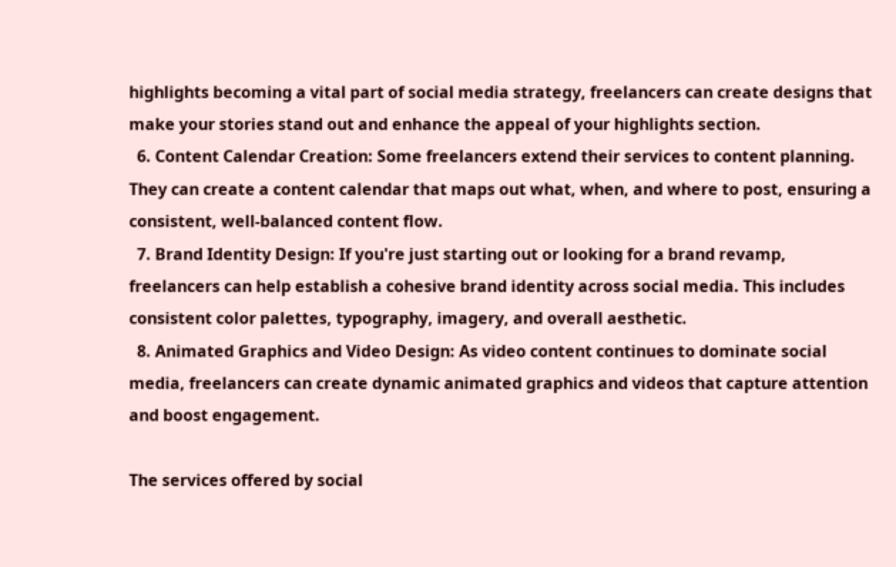highlights becoming a vital part of social media strategy, freelancers can create designs that make your stories stand out and enhance the appeal of your highlights section.
  6. Content Calendar Creation: Some freelancers extend their services to content planning. They can create a content calendar that maps out what, when, and where to post, ensuring a consistent, well-balanced content flow.
  7. Brand Identity Design: If you're just starting out or looking for a brand revamp, freelancers can help establish a cohesive brand identity across social media. This includes consistent color palettes, typography, imagery, and overall aesthetic.
  8. Animated Graphics and Video Design: As video content continues to dominate social media, freelancers can create dynamic animated graphics and videos that capture attention and boost engagement.

The services offered by social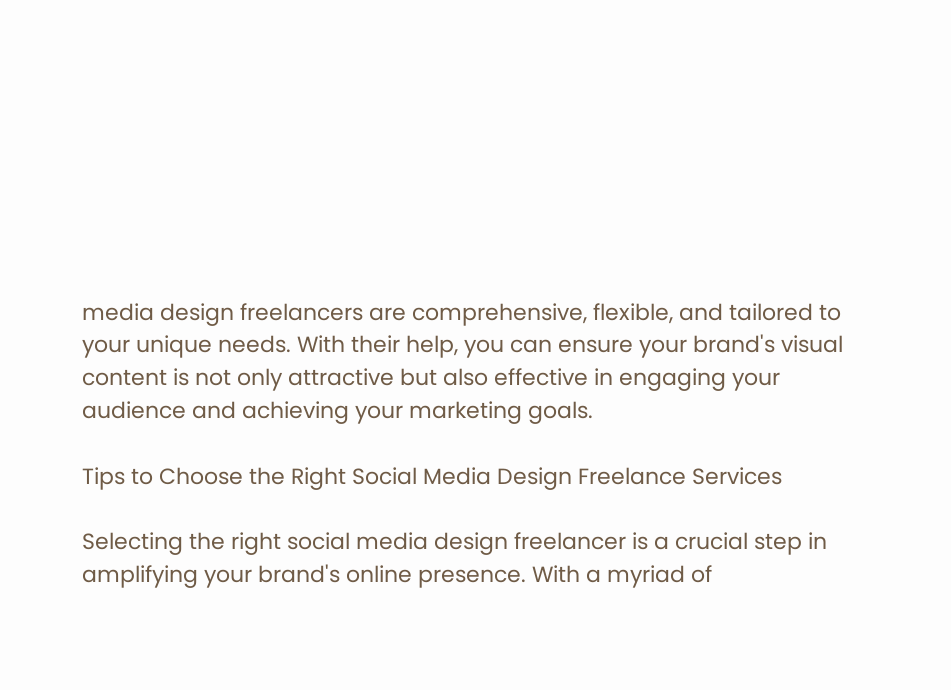media design freelancers are comprehensive, flexible, and tailored to your unique needs. With their help, you can ensure your brand's visual content is not only attractive but also effective in engaging your audience and achieving your marketing goals.

Tips to Choose the Right Social Media Design Freelance Services

Selecting the right social media design freelancer is a crucial step in amplifying your brand's online presence. With a myriad of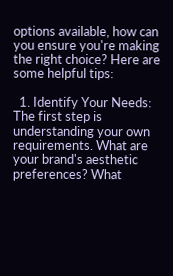options available, how can you ensure you're making the right choice? Here are some helpful tips:

  1. Identify Your Needs: The first step is understanding your own requirements. What are your brand's aesthetic preferences? What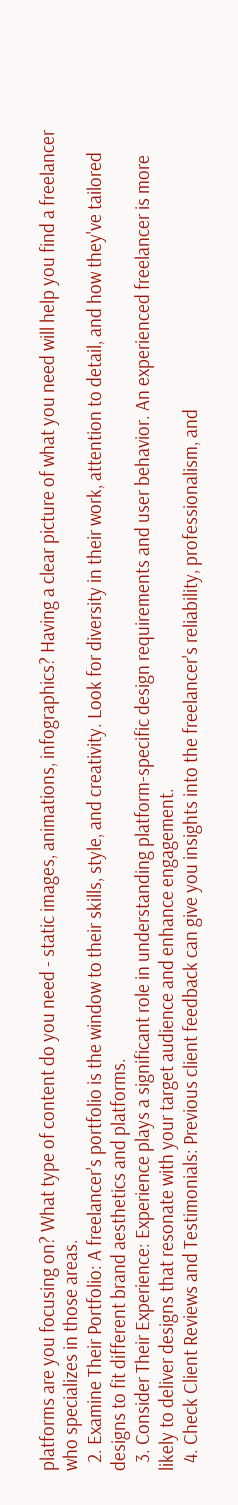platforms are you focusing on? What type of content do you need - static images, animations, infographics? Having a clear picture of what you need will help you find a freelancer who specializes in those areas.
  2. Examine Their Portfolio: A freelancer's portfolio is the window to their skills, style, and creativity. Look for diversity in their work, attention to detail, and how they've tailored designs to fit different brand aesthetics and platforms.
  3. Consider Their Experience: Experience plays a significant role in understanding platform-specific design requirements and user behavior. An experienced freelancer is more likely to deliver designs that resonate with your target audience and enhance engagement.
  4. Check Client Reviews and Testimonials: Previous client feedback can give you insights into the freelancer's reliability, professionalism, and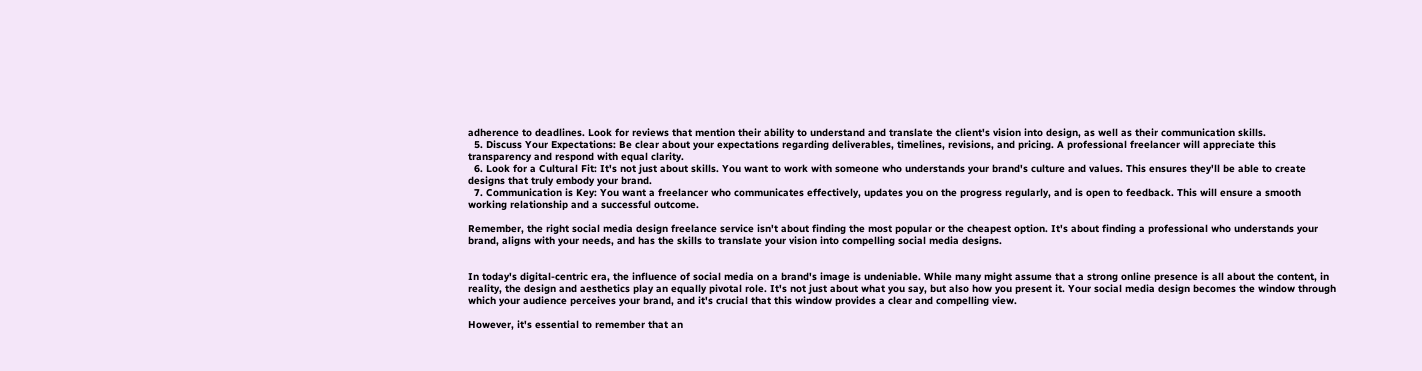adherence to deadlines. Look for reviews that mention their ability to understand and translate the client's vision into design, as well as their communication skills.
  5. Discuss Your Expectations: Be clear about your expectations regarding deliverables, timelines, revisions, and pricing. A professional freelancer will appreciate this transparency and respond with equal clarity.
  6. Look for a Cultural Fit: It's not just about skills. You want to work with someone who understands your brand's culture and values. This ensures they'll be able to create designs that truly embody your brand.
  7. Communication is Key: You want a freelancer who communicates effectively, updates you on the progress regularly, and is open to feedback. This will ensure a smooth working relationship and a successful outcome.

Remember, the right social media design freelance service isn't about finding the most popular or the cheapest option. It's about finding a professional who understands your brand, aligns with your needs, and has the skills to translate your vision into compelling social media designs.


In today's digital-centric era, the influence of social media on a brand's image is undeniable. While many might assume that a strong online presence is all about the content, in reality, the design and aesthetics play an equally pivotal role. It's not just about what you say, but also how you present it. Your social media design becomes the window through which your audience perceives your brand, and it's crucial that this window provides a clear and compelling view.

However, it's essential to remember that an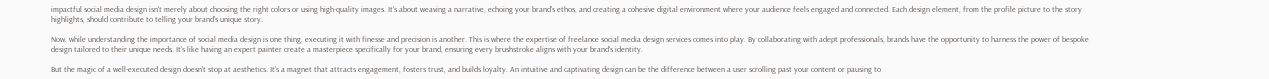impactful social media design isn't merely about choosing the right colors or using high-quality images. It's about weaving a narrative, echoing your brand's ethos, and creating a cohesive digital environment where your audience feels engaged and connected. Each design element, from the profile picture to the story highlights, should contribute to telling your brand's unique story.

Now, while understanding the importance of social media design is one thing, executing it with finesse and precision is another. This is where the expertise of freelance social media design services comes into play. By collaborating with adept professionals, brands have the opportunity to harness the power of bespoke design tailored to their unique needs. It's like having an expert painter create a masterpiece specifically for your brand, ensuring every brushstroke aligns with your brand's identity.

But the magic of a well-executed design doesn't stop at aesthetics. It's a magnet that attracts engagement, fosters trust, and builds loyalty. An intuitive and captivating design can be the difference between a user scrolling past your content or pausing to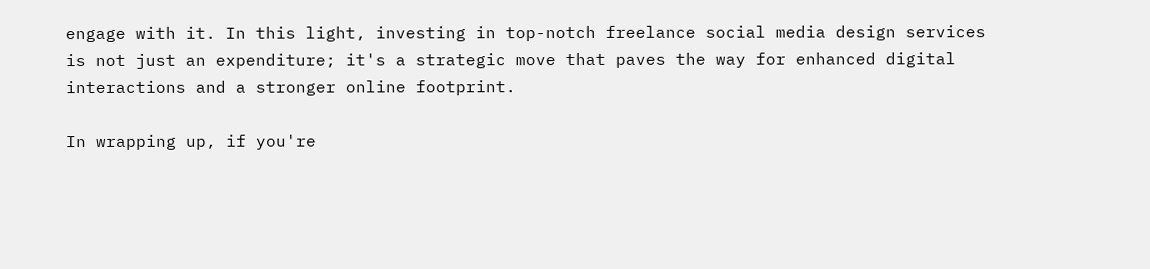engage with it. In this light, investing in top-notch freelance social media design services is not just an expenditure; it's a strategic move that paves the way for enhanced digital interactions and a stronger online footprint.

In wrapping up, if you're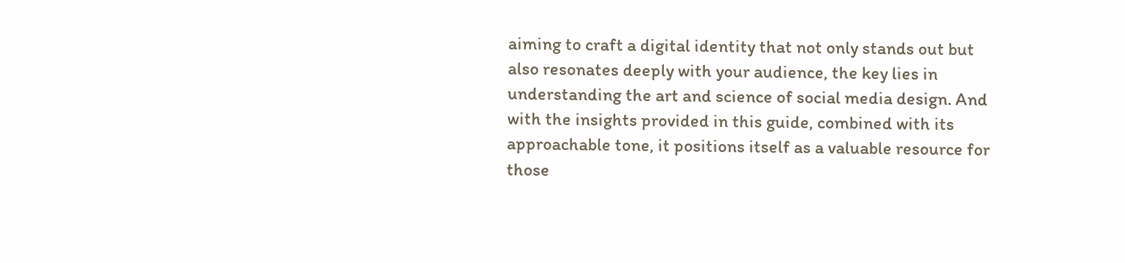aiming to craft a digital identity that not only stands out but also resonates deeply with your audience, the key lies in understanding the art and science of social media design. And with the insights provided in this guide, combined with its approachable tone, it positions itself as a valuable resource for those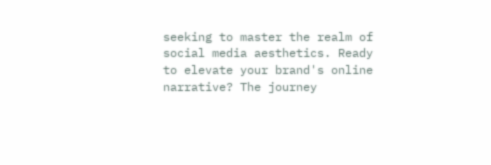seeking to master the realm of social media aesthetics. Ready to elevate your brand's online narrative? The journey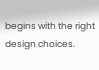begins with the right design choices.